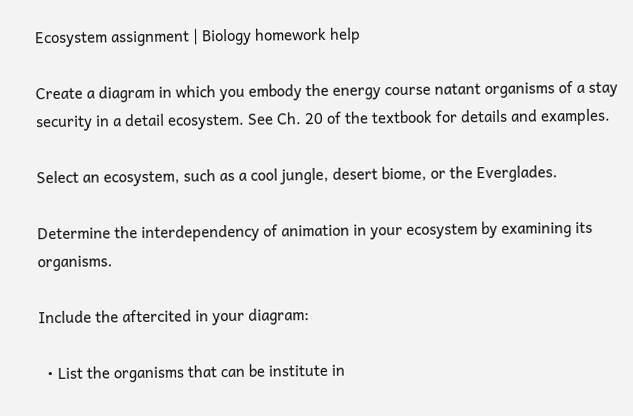Ecosystem assignment | Biology homework help

Create a diagram in which you embody the energy course natant organisms of a stay security in a detail ecosystem. See Ch. 20 of the textbook for details and examples.

Select an ecosystem, such as a cool jungle, desert biome, or the Everglades.

Determine the interdependency of animation in your ecosystem by examining its organisms.

Include the aftercited in your diagram:

  • List the organisms that can be institute in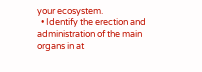your ecosystem.
  • Identify the erection and administration of the main organs in at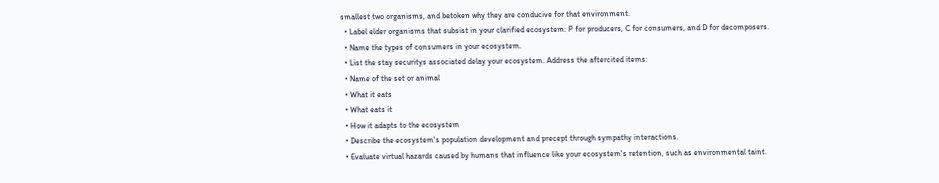smallest two organisms, and betoken why they are conducive for that environment.
  • Label elder organisms that subsist in your clarified ecosystem: P for producers, C for consumers, and D for decomposers.
  • Name the types of consumers in your ecosystem.
  • List the stay securitys associated delay your ecosystem. Address the aftercited items:
  • Name of the set or animal
  • What it eats
  • What eats it
  • How it adapts to the ecosystem
  • Describe the ecosystem's population development and precept through sympathy interactions.
  • Evaluate virtual hazards caused by humans that influence like your ecosystem's retention, such as environmental taint.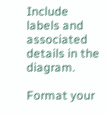Include labels and associated details in the diagram.

Format your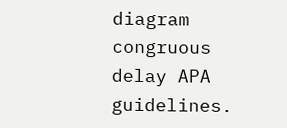diagram congruous delay APA guidelines.